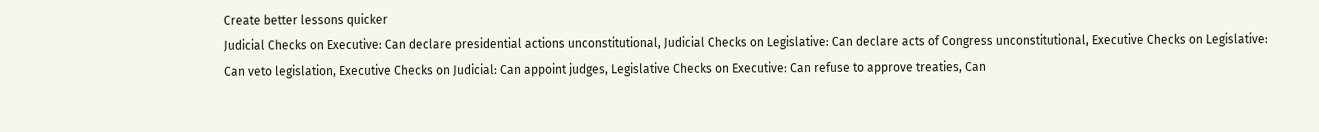Create better lessons quicker
Judicial Checks on Executive: Can declare presidential actions unconstitutional, Judicial Checks on Legislative: Can declare acts of Congress unconstitutional, Executive Checks on Legislative: Can veto legislation, Executive Checks on Judicial: Can appoint judges, Legislative Checks on Executive: Can refuse to approve treaties, Can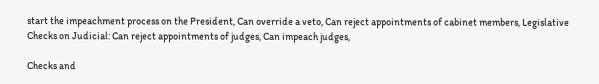start the impeachment process on the President, Can override a veto, Can reject appointments of cabinet members, Legislative Checks on Judicial: Can reject appointments of judges, Can impeach judges,

Checks and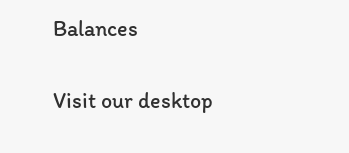Balances


Visit our desktop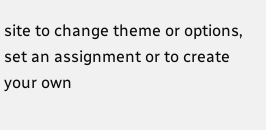site to change theme or options, set an assignment or to create your own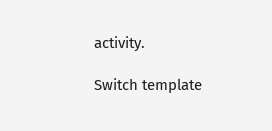activity.

Switch template